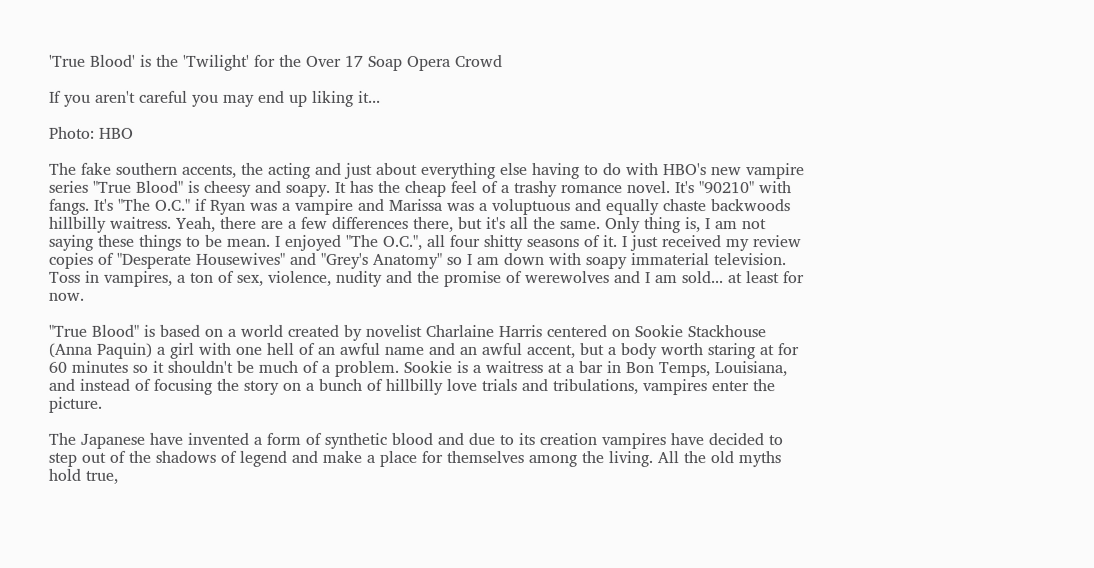'True Blood' is the 'Twilight' for the Over 17 Soap Opera Crowd

If you aren't careful you may end up liking it...

Photo: HBO

The fake southern accents, the acting and just about everything else having to do with HBO's new vampire series "True Blood" is cheesy and soapy. It has the cheap feel of a trashy romance novel. It's "90210" with fangs. It's "The O.C." if Ryan was a vampire and Marissa was a voluptuous and equally chaste backwoods hillbilly waitress. Yeah, there are a few differences there, but it's all the same. Only thing is, I am not saying these things to be mean. I enjoyed "The O.C.", all four shitty seasons of it. I just received my review copies of "Desperate Housewives" and "Grey's Anatomy" so I am down with soapy immaterial television. Toss in vampires, a ton of sex, violence, nudity and the promise of werewolves and I am sold... at least for now.

"True Blood" is based on a world created by novelist Charlaine Harris centered on Sookie Stackhouse (Anna Paquin) a girl with one hell of an awful name and an awful accent, but a body worth staring at for 60 minutes so it shouldn't be much of a problem. Sookie is a waitress at a bar in Bon Temps, Louisiana, and instead of focusing the story on a bunch of hillbilly love trials and tribulations, vampires enter the picture.

The Japanese have invented a form of synthetic blood and due to its creation vampires have decided to step out of the shadows of legend and make a place for themselves among the living. All the old myths hold true,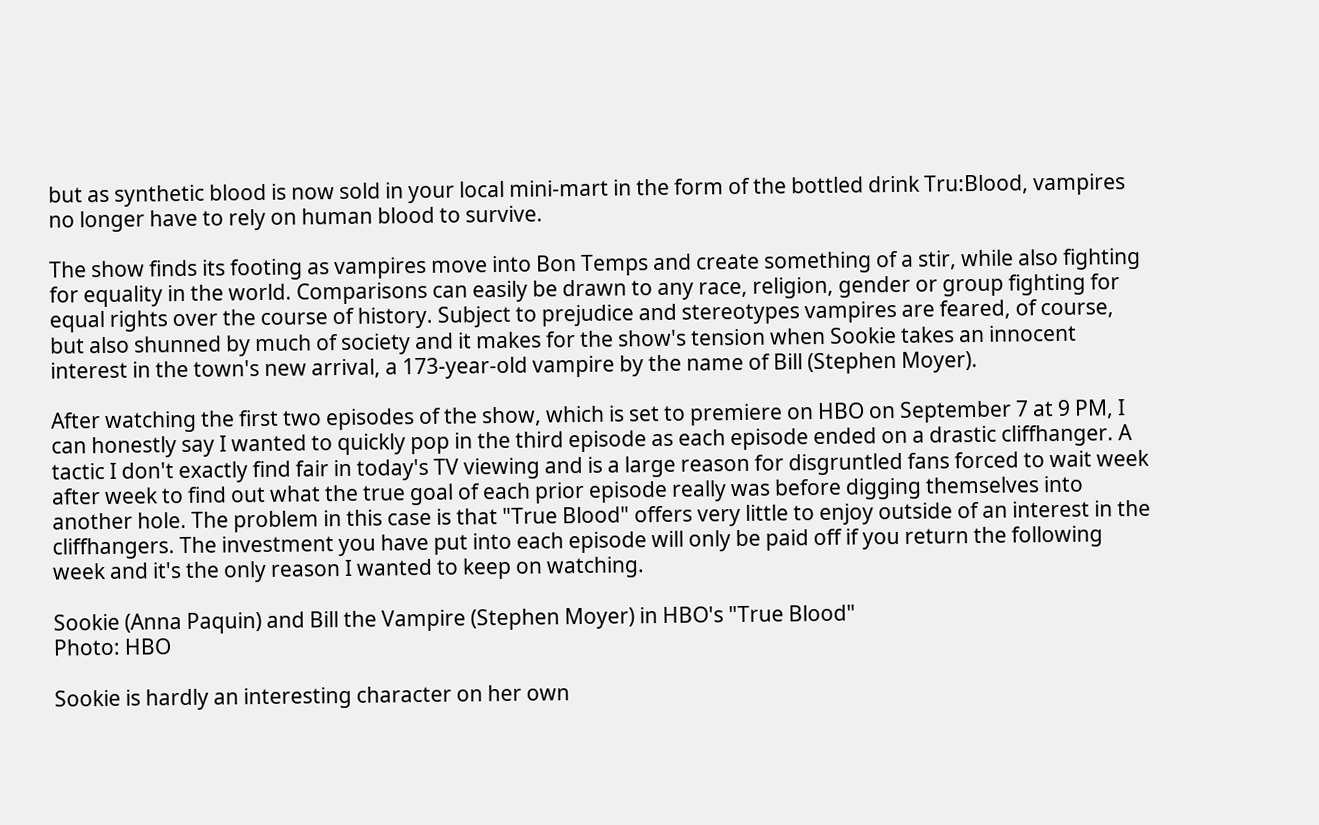but as synthetic blood is now sold in your local mini-mart in the form of the bottled drink Tru:Blood, vampires no longer have to rely on human blood to survive.

The show finds its footing as vampires move into Bon Temps and create something of a stir, while also fighting for equality in the world. Comparisons can easily be drawn to any race, religion, gender or group fighting for equal rights over the course of history. Subject to prejudice and stereotypes vampires are feared, of course, but also shunned by much of society and it makes for the show's tension when Sookie takes an innocent interest in the town's new arrival, a 173-year-old vampire by the name of Bill (Stephen Moyer).

After watching the first two episodes of the show, which is set to premiere on HBO on September 7 at 9 PM, I can honestly say I wanted to quickly pop in the third episode as each episode ended on a drastic cliffhanger. A tactic I don't exactly find fair in today's TV viewing and is a large reason for disgruntled fans forced to wait week after week to find out what the true goal of each prior episode really was before digging themselves into another hole. The problem in this case is that "True Blood" offers very little to enjoy outside of an interest in the cliffhangers. The investment you have put into each episode will only be paid off if you return the following week and it's the only reason I wanted to keep on watching.

Sookie (Anna Paquin) and Bill the Vampire (Stephen Moyer) in HBO's "True Blood"
Photo: HBO

Sookie is hardly an interesting character on her own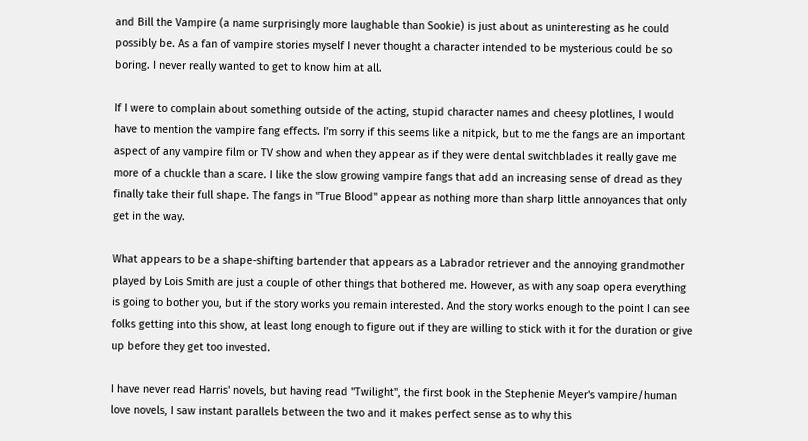and Bill the Vampire (a name surprisingly more laughable than Sookie) is just about as uninteresting as he could possibly be. As a fan of vampire stories myself I never thought a character intended to be mysterious could be so boring. I never really wanted to get to know him at all.

If I were to complain about something outside of the acting, stupid character names and cheesy plotlines, I would have to mention the vampire fang effects. I'm sorry if this seems like a nitpick, but to me the fangs are an important aspect of any vampire film or TV show and when they appear as if they were dental switchblades it really gave me more of a chuckle than a scare. I like the slow growing vampire fangs that add an increasing sense of dread as they finally take their full shape. The fangs in "True Blood" appear as nothing more than sharp little annoyances that only get in the way.

What appears to be a shape-shifting bartender that appears as a Labrador retriever and the annoying grandmother played by Lois Smith are just a couple of other things that bothered me. However, as with any soap opera everything is going to bother you, but if the story works you remain interested. And the story works enough to the point I can see folks getting into this show, at least long enough to figure out if they are willing to stick with it for the duration or give up before they get too invested.

I have never read Harris' novels, but having read "Twilight", the first book in the Stephenie Meyer's vampire/human love novels, I saw instant parallels between the two and it makes perfect sense as to why this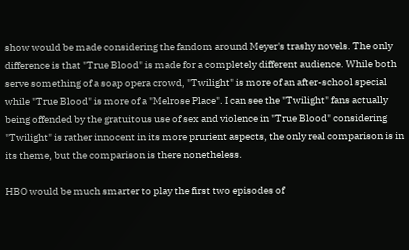show would be made considering the fandom around Meyer's trashy novels. The only difference is that "True Blood" is made for a completely different audience. While both serve something of a soap opera crowd, "Twilight" is more of an after-school special while "True Blood" is more of a "Melrose Place". I can see the "Twilight" fans actually being offended by the gratuitous use of sex and violence in "True Blood" considering "Twilight" is rather innocent in its more prurient aspects, the only real comparison is in its theme, but the comparison is there nonetheless.

HBO would be much smarter to play the first two episodes of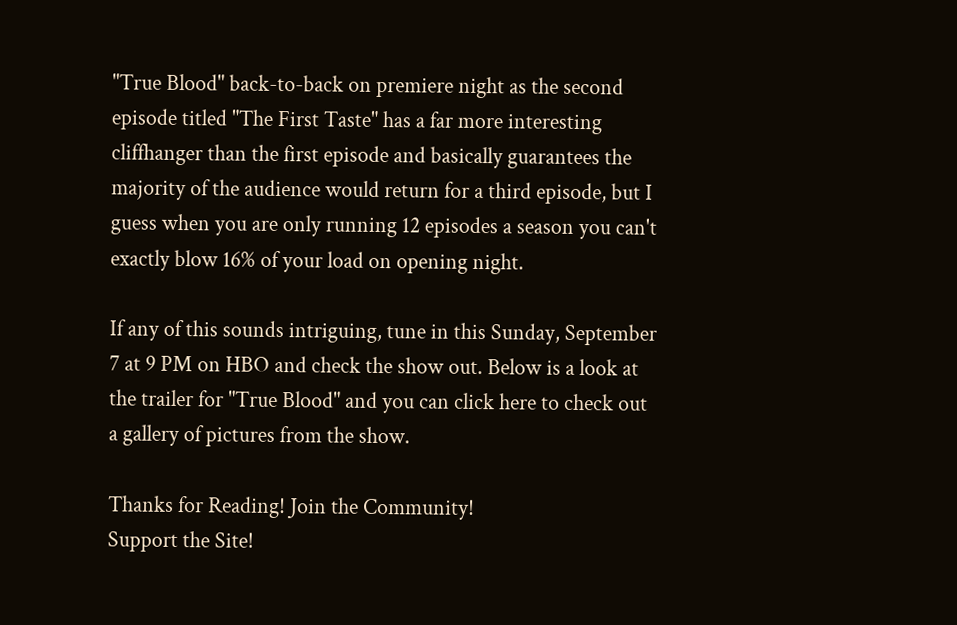"True Blood" back-to-back on premiere night as the second episode titled "The First Taste" has a far more interesting cliffhanger than the first episode and basically guarantees the majority of the audience would return for a third episode, but I guess when you are only running 12 episodes a season you can't exactly blow 16% of your load on opening night.

If any of this sounds intriguing, tune in this Sunday, September 7 at 9 PM on HBO and check the show out. Below is a look at the trailer for "True Blood" and you can click here to check out a gallery of pictures from the show.

Thanks for Reading! Join the Community!
Support the Site!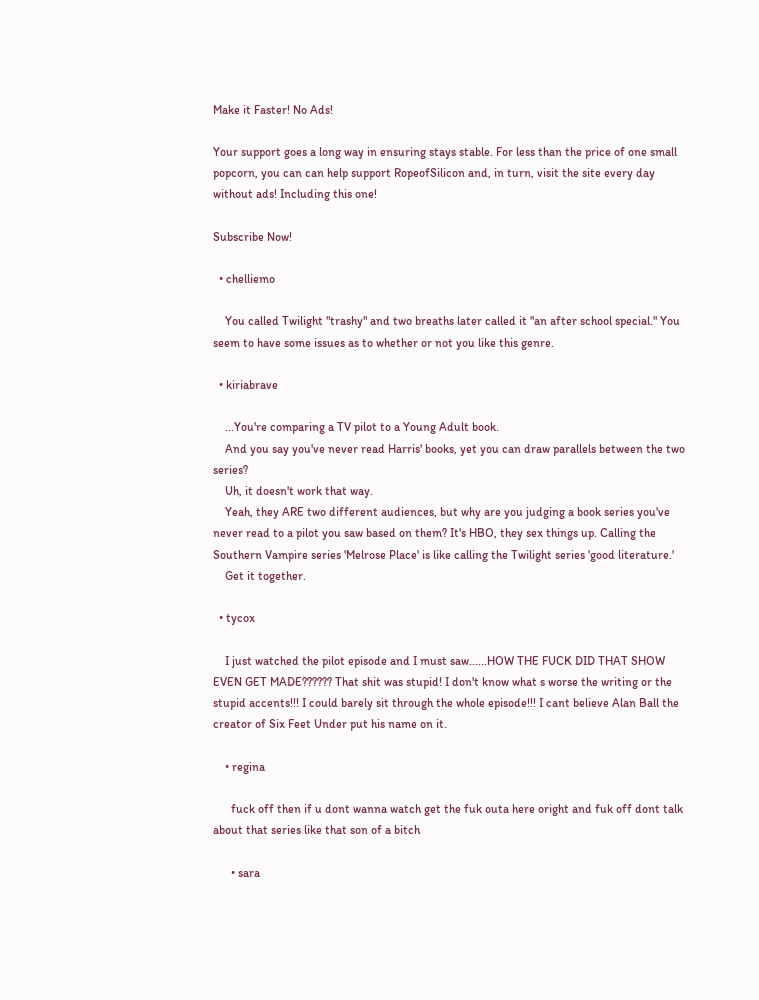Make it Faster! No Ads!

Your support goes a long way in ensuring stays stable. For less than the price of one small popcorn, you can can help support RopeofSilicon and, in turn, visit the site every day without ads! Including this one!

Subscribe Now!

  • chelliemo

    You called Twilight "trashy" and two breaths later called it "an after school special." You seem to have some issues as to whether or not you like this genre.

  • kiriabrave

    ...You're comparing a TV pilot to a Young Adult book.
    And you say you've never read Harris' books, yet you can draw parallels between the two series?
    Uh, it doesn't work that way.
    Yeah, they ARE two different audiences, but why are you judging a book series you've never read to a pilot you saw based on them? It's HBO, they sex things up. Calling the Southern Vampire series 'Melrose Place' is like calling the Twilight series 'good literature.'
    Get it together.

  • tycox

    I just watched the pilot episode and I must saw......HOW THE FUCK DID THAT SHOW EVEN GET MADE?????? That shit was stupid! I don't know what s worse the writing or the stupid accents!!! I could barely sit through the whole episode!!! I cant believe Alan Ball the creator of Six Feet Under put his name on it.

    • regina

      fuck off then if u dont wanna watch get the fuk outa here oright and fuk off dont talk about that series like that son of a bitch

      • sara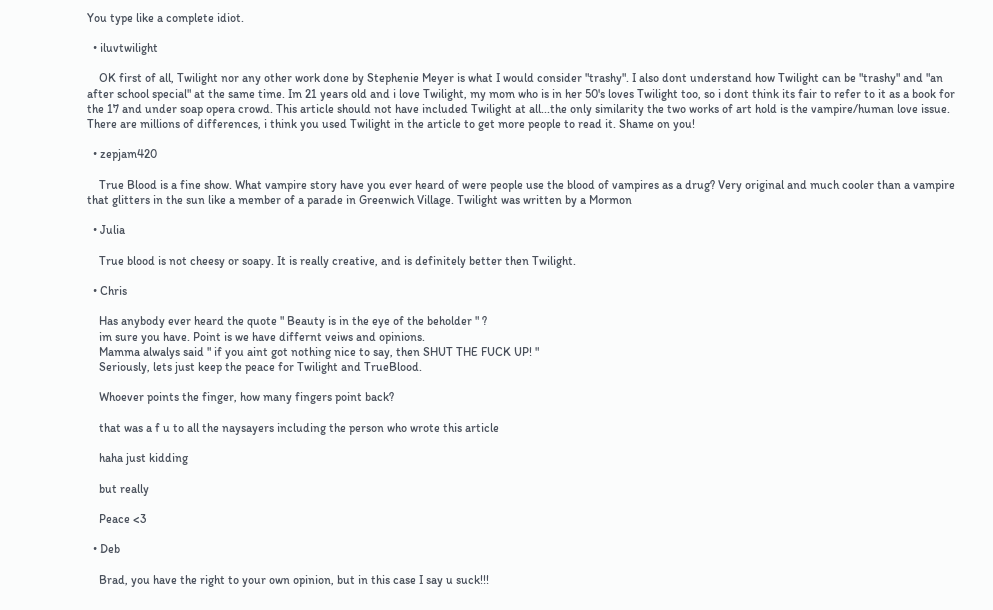You type like a complete idiot.

  • iluvtwilight

    OK first of all, Twilight nor any other work done by Stephenie Meyer is what I would consider "trashy". I also dont understand how Twilight can be "trashy" and "an after school special" at the same time. Im 21 years old and i love Twilight, my mom who is in her 50's loves Twilight too, so i dont think its fair to refer to it as a book for the 17 and under soap opera crowd. This article should not have included Twilight at all...the only similarity the two works of art hold is the vampire/human love issue. There are millions of differences, i think you used Twilight in the article to get more people to read it. Shame on you!

  • zepjam420

    True Blood is a fine show. What vampire story have you ever heard of were people use the blood of vampires as a drug? Very original and much cooler than a vampire that glitters in the sun like a member of a parade in Greenwich Village. Twilight was written by a Mormon

  • Julia

    True blood is not cheesy or soapy. It is really creative, and is definitely better then Twilight.

  • Chris

    Has anybody ever heard the quote " Beauty is in the eye of the beholder " ?
    im sure you have. Point is we have differnt veiws and opinions.
    Mamma alwalys said " if you aint got nothing nice to say, then SHUT THE FUCK UP! "
    Seriously, lets just keep the peace for Twilight and TrueBlood.

    Whoever points the finger, how many fingers point back?

    that was a f u to all the naysayers including the person who wrote this article

    haha just kidding

    but really

    Peace <3

  • Deb

    Brad, you have the right to your own opinion, but in this case I say u suck!!!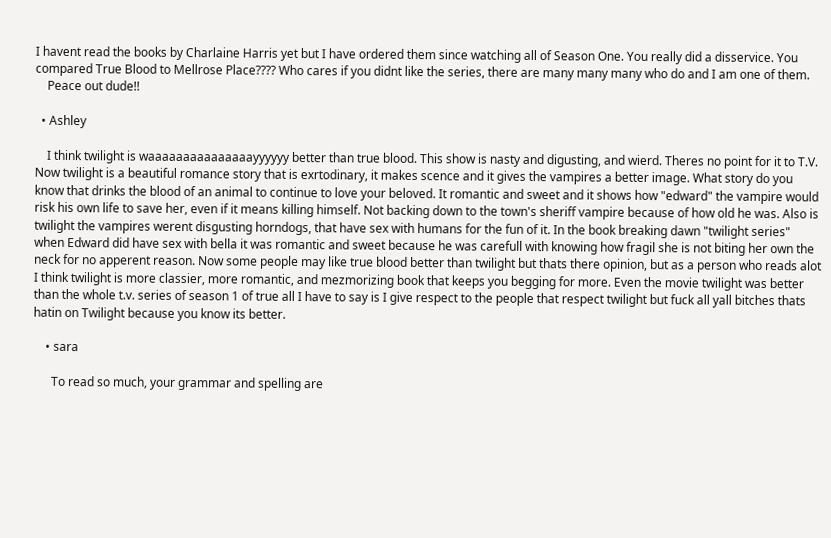I havent read the books by Charlaine Harris yet but I have ordered them since watching all of Season One. You really did a disservice. You compared True Blood to Mellrose Place???? Who cares if you didnt like the series, there are many many many who do and I am one of them.
    Peace out dude!!

  • Ashley

    I think twilight is waaaaaaaaaaaaaaayyyyyy better than true blood. This show is nasty and digusting, and wierd. Theres no point for it to T.V. Now twilight is a beautiful romance story that is exrtodinary, it makes scence and it gives the vampires a better image. What story do you know that drinks the blood of an animal to continue to love your beloved. It romantic and sweet and it shows how "edward" the vampire would risk his own life to save her, even if it means killing himself. Not backing down to the town's sheriff vampire because of how old he was. Also is twilight the vampires werent disgusting horndogs, that have sex with humans for the fun of it. In the book breaking dawn "twilight series" when Edward did have sex with bella it was romantic and sweet because he was carefull with knowing how fragil she is not biting her own the neck for no apperent reason. Now some people may like true blood better than twilight but thats there opinion, but as a person who reads alot I think twilight is more classier, more romantic, and mezmorizing book that keeps you begging for more. Even the movie twilight was better than the whole t.v. series of season 1 of true all I have to say is I give respect to the people that respect twilight but fuck all yall bitches thats hatin on Twilight because you know its better.

    • sara

      To read so much, your grammar and spelling are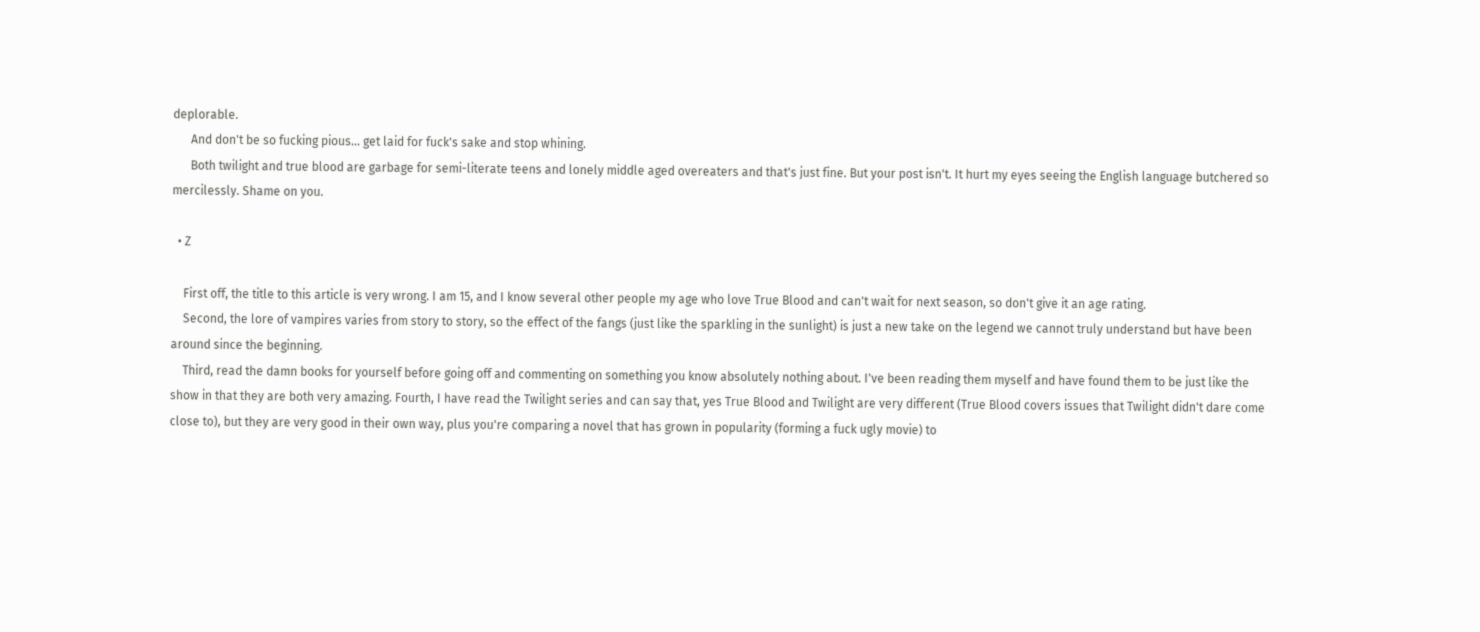deplorable.
      And don't be so fucking pious... get laid for fuck's sake and stop whining.
      Both twilight and true blood are garbage for semi-literate teens and lonely middle aged overeaters and that's just fine. But your post isn't. It hurt my eyes seeing the English language butchered so mercilessly. Shame on you.

  • Z

    First off, the title to this article is very wrong. I am 15, and I know several other people my age who love True Blood and can't wait for next season, so don't give it an age rating.
    Second, the lore of vampires varies from story to story, so the effect of the fangs (just like the sparkling in the sunlight) is just a new take on the legend we cannot truly understand but have been around since the beginning.
    Third, read the damn books for yourself before going off and commenting on something you know absolutely nothing about. I've been reading them myself and have found them to be just like the show in that they are both very amazing. Fourth, I have read the Twilight series and can say that, yes True Blood and Twilight are very different (True Blood covers issues that Twilight didn't dare come close to), but they are very good in their own way, plus you're comparing a novel that has grown in popularity (forming a fuck ugly movie) to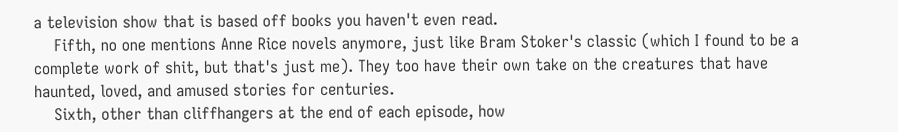a television show that is based off books you haven't even read.
    Fifth, no one mentions Anne Rice novels anymore, just like Bram Stoker's classic (which I found to be a complete work of shit, but that's just me). They too have their own take on the creatures that have haunted, loved, and amused stories for centuries.
    Sixth, other than cliffhangers at the end of each episode, how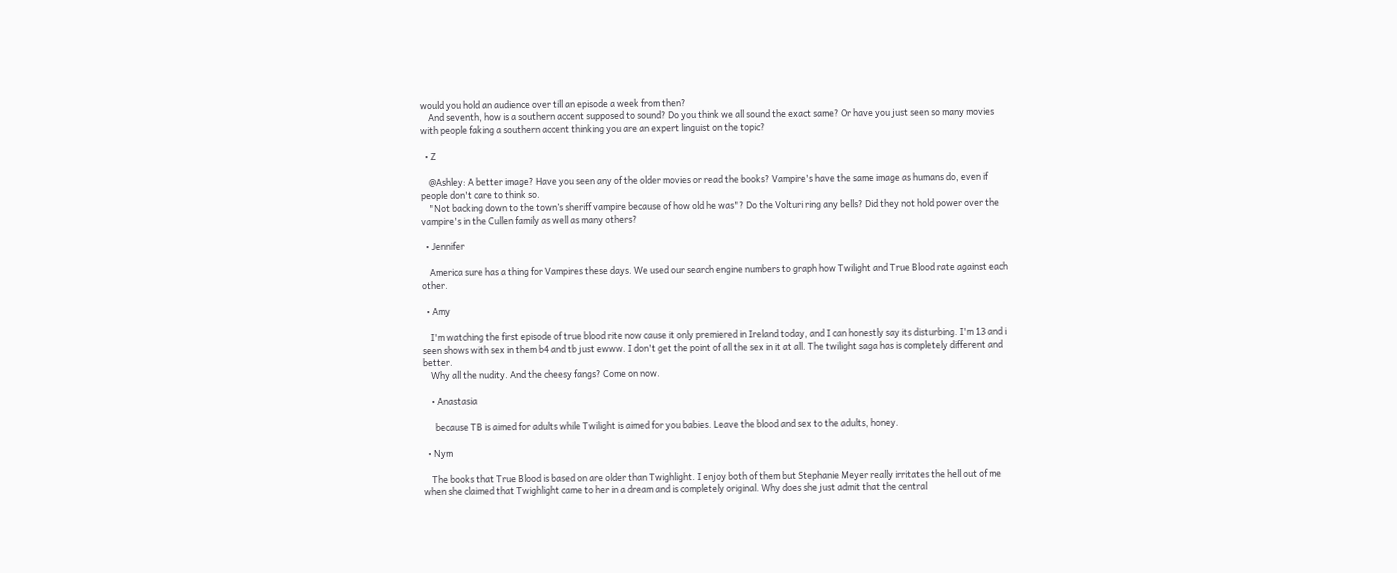would you hold an audience over till an episode a week from then?
    And seventh, how is a southern accent supposed to sound? Do you think we all sound the exact same? Or have you just seen so many movies with people faking a southern accent thinking you are an expert linguist on the topic?

  • Z

    @Ashley: A better image? Have you seen any of the older movies or read the books? Vampire's have the same image as humans do, even if people don't care to think so.
    "Not backing down to the town’s sheriff vampire because of how old he was"? Do the Volturi ring any bells? Did they not hold power over the vampire's in the Cullen family as well as many others?

  • Jennifer

    America sure has a thing for Vampires these days. We used our search engine numbers to graph how Twilight and True Blood rate against each other.

  • Amy

    I'm watching the first episode of true blood rite now cause it only premiered in Ireland today, and I can honestly say its disturbing. I'm 13 and i seen shows with sex in them b4 and tb just ewww. I don't get the point of all the sex in it at all. The twilight saga has is completely different and better.
    Why all the nudity. And the cheesy fangs? Come on now.

    • Anastasia

      because TB is aimed for adults while Twilight is aimed for you babies. Leave the blood and sex to the adults, honey.

  • Nym

    The books that True Blood is based on are older than Twighlight. I enjoy both of them but Stephanie Meyer really irritates the hell out of me when she claimed that Twighlight came to her in a dream and is completely original. Why does she just admit that the central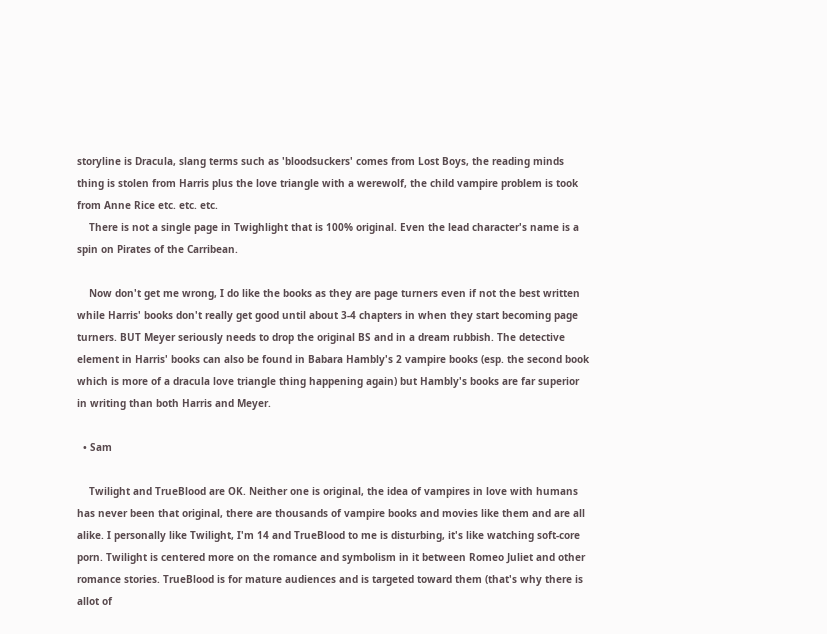storyline is Dracula, slang terms such as 'bloodsuckers' comes from Lost Boys, the reading minds thing is stolen from Harris plus the love triangle with a werewolf, the child vampire problem is took from Anne Rice etc. etc. etc.
    There is not a single page in Twighlight that is 100% original. Even the lead character's name is a spin on Pirates of the Carribean.

    Now don't get me wrong, I do like the books as they are page turners even if not the best written while Harris' books don't really get good until about 3-4 chapters in when they start becoming page turners. BUT Meyer seriously needs to drop the original BS and in a dream rubbish. The detective element in Harris' books can also be found in Babara Hambly's 2 vampire books (esp. the second book which is more of a dracula love triangle thing happening again) but Hambly's books are far superior in writing than both Harris and Meyer.

  • Sam

    Twilight and TrueBlood are OK. Neither one is original, the idea of vampires in love with humans has never been that original, there are thousands of vampire books and movies like them and are all alike. I personally like Twilight, I'm 14 and TrueBlood to me is disturbing, it's like watching soft-core porn. Twilight is centered more on the romance and symbolism in it between Romeo Juliet and other romance stories. TrueBlood is for mature audiences and is targeted toward them (that's why there is allot of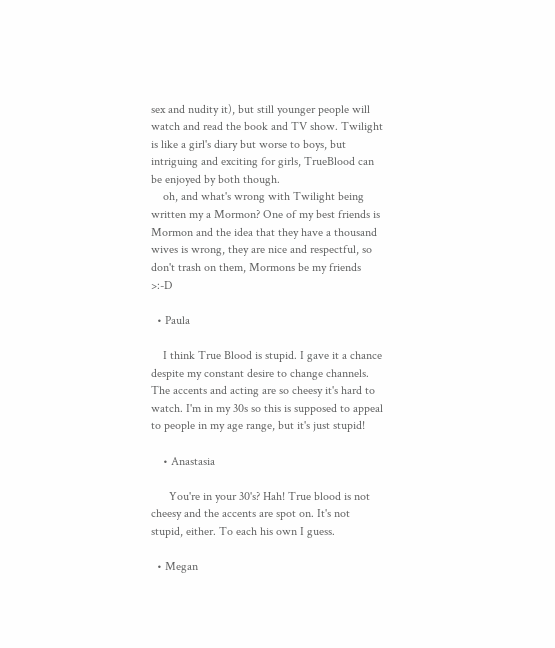sex and nudity it), but still younger people will watch and read the book and TV show. Twilight is like a girl's diary but worse to boys, but intriguing and exciting for girls, TrueBlood can be enjoyed by both though.
    oh, and what's wrong with Twilight being written my a Mormon? One of my best friends is Mormon and the idea that they have a thousand wives is wrong, they are nice and respectful, so don't trash on them, Mormons be my friends >:-D

  • Paula

    I think True Blood is stupid. I gave it a chance despite my constant desire to change channels. The accents and acting are so cheesy it's hard to watch. I'm in my 30s so this is supposed to appeal to people in my age range, but it's just stupid!

    • Anastasia

      You're in your 30's? Hah! True blood is not cheesy and the accents are spot on. It's not stupid, either. To each his own I guess.

  • Megan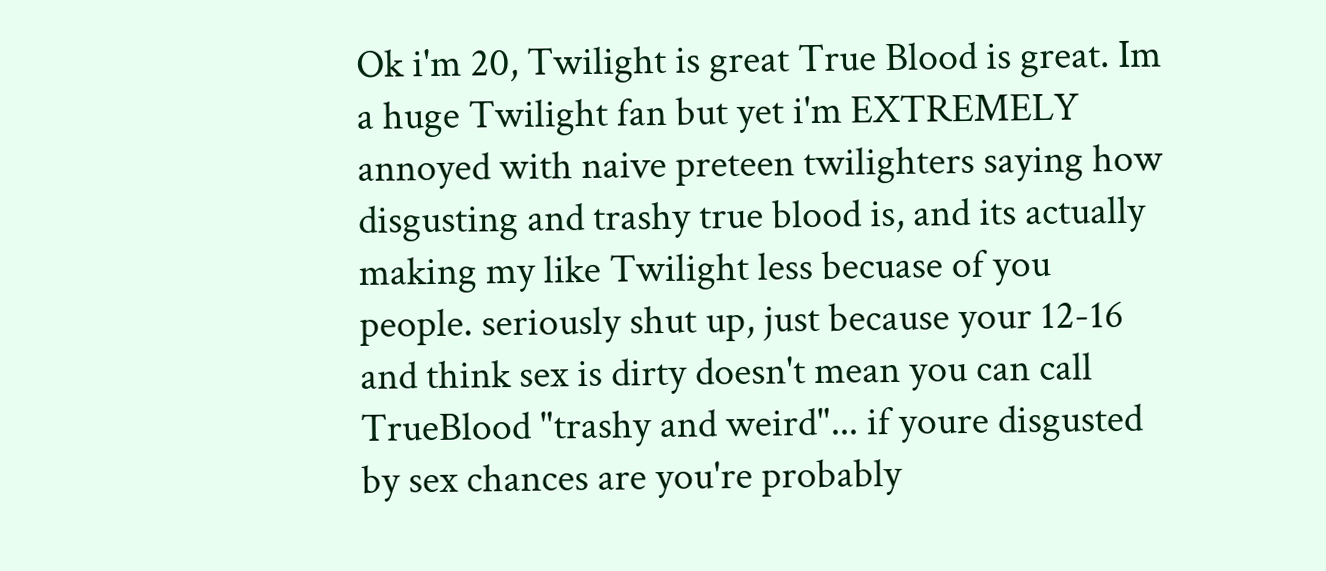Ok i'm 20, Twilight is great True Blood is great. Im a huge Twilight fan but yet i'm EXTREMELY annoyed with naive preteen twilighters saying how disgusting and trashy true blood is, and its actually making my like Twilight less becuase of you people. seriously shut up, just because your 12-16 and think sex is dirty doesn't mean you can call TrueBlood "trashy and weird"... if youre disgusted by sex chances are you're probably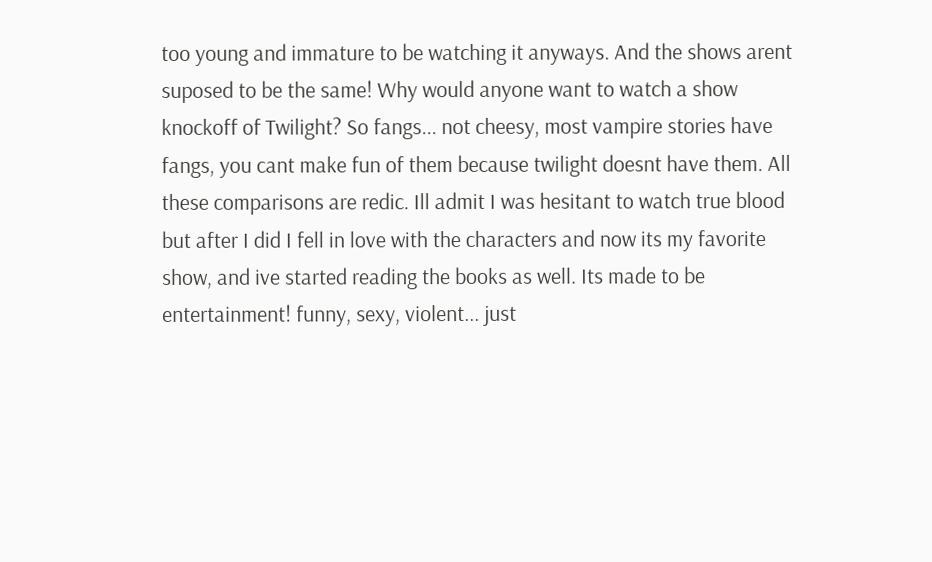too young and immature to be watching it anyways. And the shows arent suposed to be the same! Why would anyone want to watch a show knockoff of Twilight? So fangs... not cheesy, most vampire stories have fangs, you cant make fun of them because twilight doesnt have them. All these comparisons are redic. Ill admit I was hesitant to watch true blood but after I did I fell in love with the characters and now its my favorite show, and ive started reading the books as well. Its made to be entertainment! funny, sexy, violent... just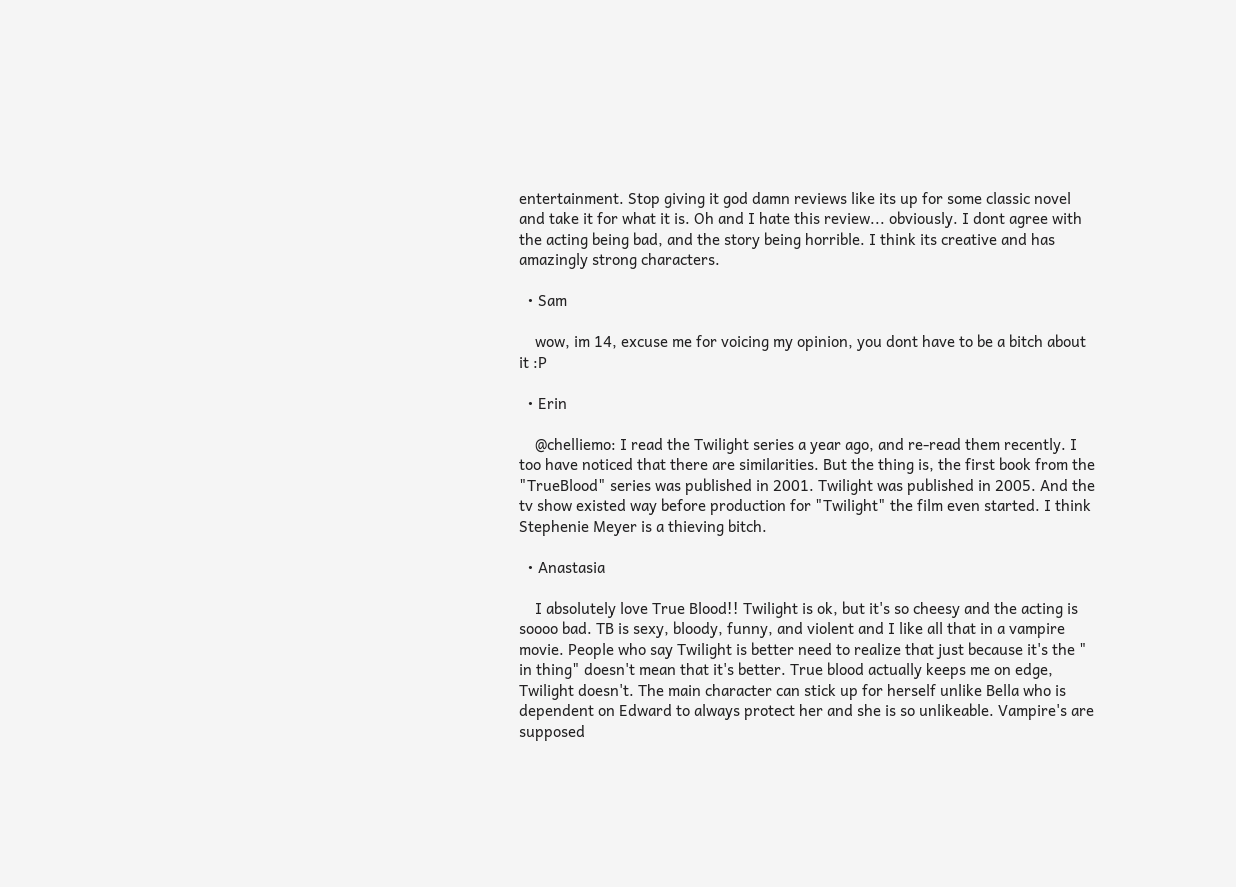entertainment. Stop giving it god damn reviews like its up for some classic novel and take it for what it is. Oh and I hate this review... obviously. I dont agree with the acting being bad, and the story being horrible. I think its creative and has amazingly strong characters.

  • Sam

    wow, im 14, excuse me for voicing my opinion, you dont have to be a bitch about it :P

  • Erin

    @chelliemo: I read the Twilight series a year ago, and re-read them recently. I too have noticed that there are similarities. But the thing is, the first book from the "TrueBlood" series was published in 2001. Twilight was published in 2005. And the tv show existed way before production for "Twilight" the film even started. I think Stephenie Meyer is a thieving bitch.

  • Anastasia

    I absolutely love True Blood!! Twilight is ok, but it's so cheesy and the acting is soooo bad. TB is sexy, bloody, funny, and violent and I like all that in a vampire movie. People who say Twilight is better need to realize that just because it's the " in thing" doesn't mean that it's better. True blood actually keeps me on edge, Twilight doesn't. The main character can stick up for herself unlike Bella who is dependent on Edward to always protect her and she is so unlikeable. Vampire's are supposed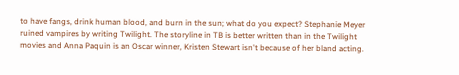to have fangs, drink human blood, and burn in the sun; what do you expect? Stephanie Meyer ruined vampires by writing Twilight. The storyline in TB is better written than in the Twilight movies and Anna Paquin is an Oscar winner, Kristen Stewart isn't because of her bland acting.